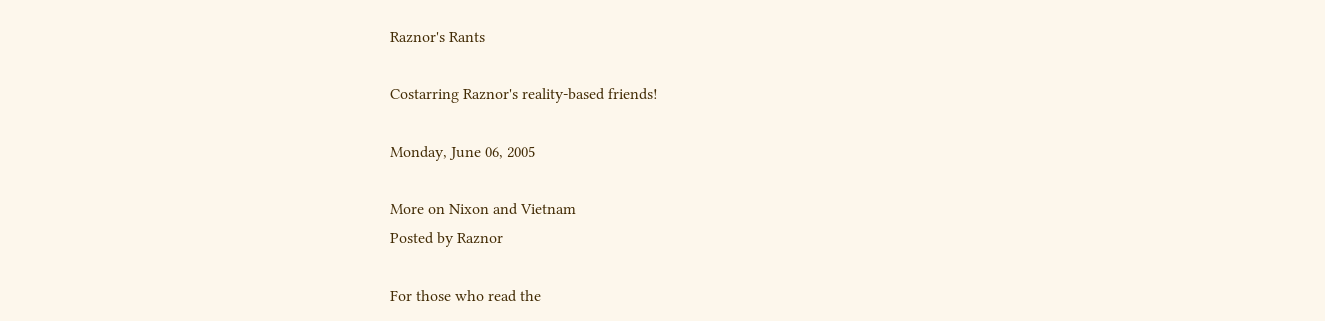Raznor's Rants

Costarring Raznor's reality-based friends!

Monday, June 06, 2005

More on Nixon and Vietnam
Posted by Raznor

For those who read the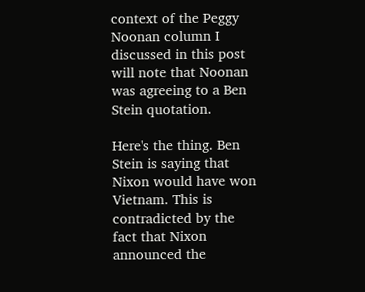context of the Peggy Noonan column I discussed in this post will note that Noonan was agreeing to a Ben Stein quotation.

Here's the thing. Ben Stein is saying that Nixon would have won Vietnam. This is contradicted by the fact that Nixon announced the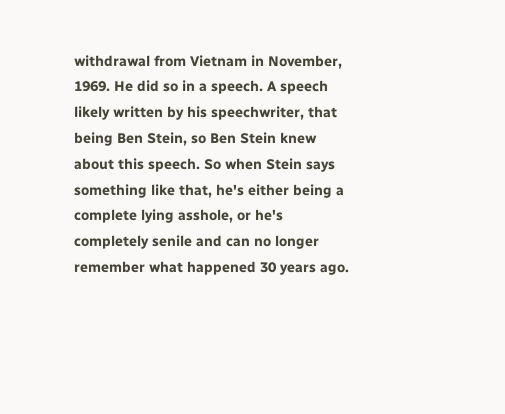withdrawal from Vietnam in November, 1969. He did so in a speech. A speech likely written by his speechwriter, that being Ben Stein, so Ben Stein knew about this speech. So when Stein says something like that, he's either being a complete lying asshole, or he's completely senile and can no longer remember what happened 30 years ago.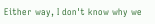Either way, I don't know why we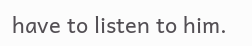have to listen to him.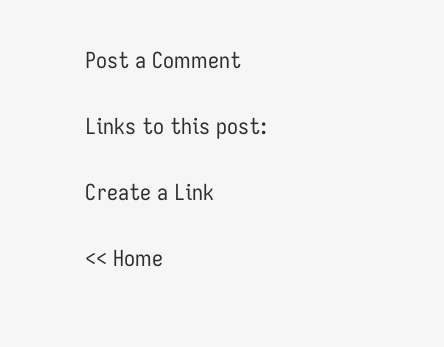Post a Comment

Links to this post:

Create a Link

<< Home